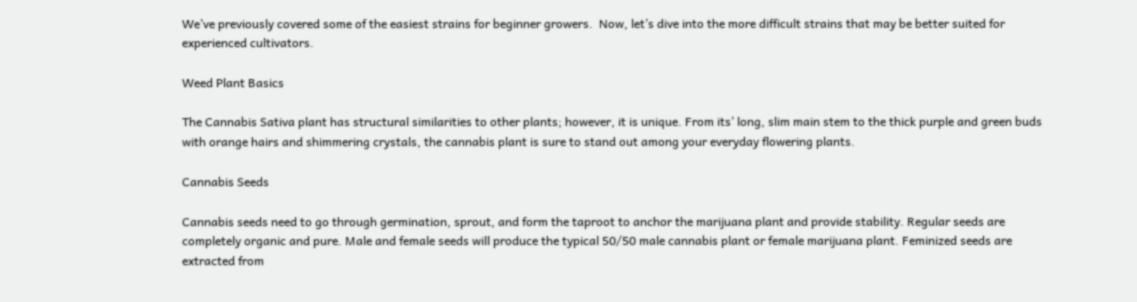We’ve previously covered some of the easiest strains for beginner growers.  Now, let’s dive into the more difficult strains that may be better suited for experienced cultivators.

Weed Plant Basics

The Cannabis Sativa plant has structural similarities to other plants; however, it is unique. From its’ long, slim main stem to the thick purple and green buds with orange hairs and shimmering crystals, the cannabis plant is sure to stand out among your everyday flowering plants.

Cannabis Seeds

Cannabis seeds need to go through germination, sprout, and form the taproot to anchor the marijuana plant and provide stability. Regular seeds are completely organic and pure. Male and female seeds will produce the typical 50/50 male cannabis plant or female marijuana plant. Feminized seeds are extracted from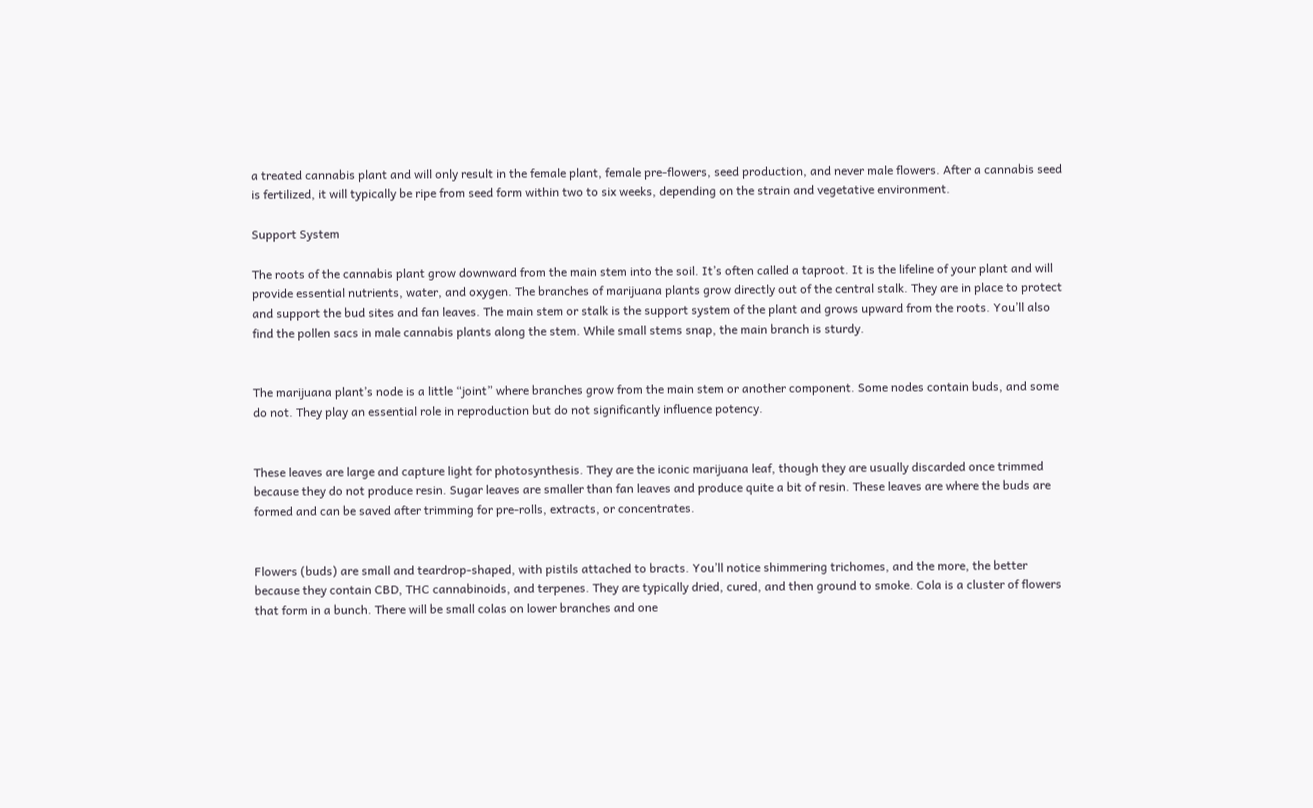a treated cannabis plant and will only result in the female plant, female pre-flowers, seed production, and never male flowers. After a cannabis seed is fertilized, it will typically be ripe from seed form within two to six weeks, depending on the strain and vegetative environment.

Support System

The roots of the cannabis plant grow downward from the main stem into the soil. It’s often called a taproot. It is the lifeline of your plant and will provide essential nutrients, water, and oxygen. The branches of marijuana plants grow directly out of the central stalk. They are in place to protect and support the bud sites and fan leaves. The main stem or stalk is the support system of the plant and grows upward from the roots. You’ll also find the pollen sacs in male cannabis plants along the stem. While small stems snap, the main branch is sturdy.


The marijuana plant’s node is a little “joint” where branches grow from the main stem or another component. Some nodes contain buds, and some do not. They play an essential role in reproduction but do not significantly influence potency.


These leaves are large and capture light for photosynthesis. They are the iconic marijuana leaf, though they are usually discarded once trimmed because they do not produce resin. Sugar leaves are smaller than fan leaves and produce quite a bit of resin. These leaves are where the buds are formed and can be saved after trimming for pre-rolls, extracts, or concentrates.


Flowers (buds) are small and teardrop-shaped, with pistils attached to bracts. You’ll notice shimmering trichomes, and the more, the better because they contain CBD, THC cannabinoids, and terpenes. They are typically dried, cured, and then ground to smoke. Cola is a cluster of flowers that form in a bunch. There will be small colas on lower branches and one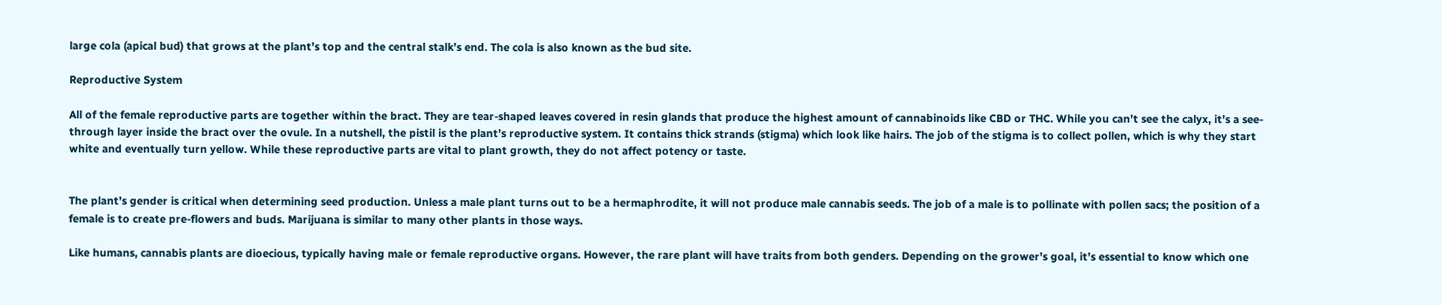large cola (apical bud) that grows at the plant’s top and the central stalk’s end. The cola is also known as the bud site.

Reproductive System

All of the female reproductive parts are together within the bract. They are tear-shaped leaves covered in resin glands that produce the highest amount of cannabinoids like CBD or THC. While you can’t see the calyx, it’s a see-through layer inside the bract over the ovule. In a nutshell, the pistil is the plant’s reproductive system. It contains thick strands (stigma) which look like hairs. The job of the stigma is to collect pollen, which is why they start white and eventually turn yellow. While these reproductive parts are vital to plant growth, they do not affect potency or taste.


The plant’s gender is critical when determining seed production. Unless a male plant turns out to be a hermaphrodite, it will not produce male cannabis seeds. The job of a male is to pollinate with pollen sacs; the position of a female is to create pre-flowers and buds. Marijuana is similar to many other plants in those ways.

Like humans, cannabis plants are dioecious, typically having male or female reproductive organs. However, the rare plant will have traits from both genders. Depending on the grower’s goal, it’s essential to know which one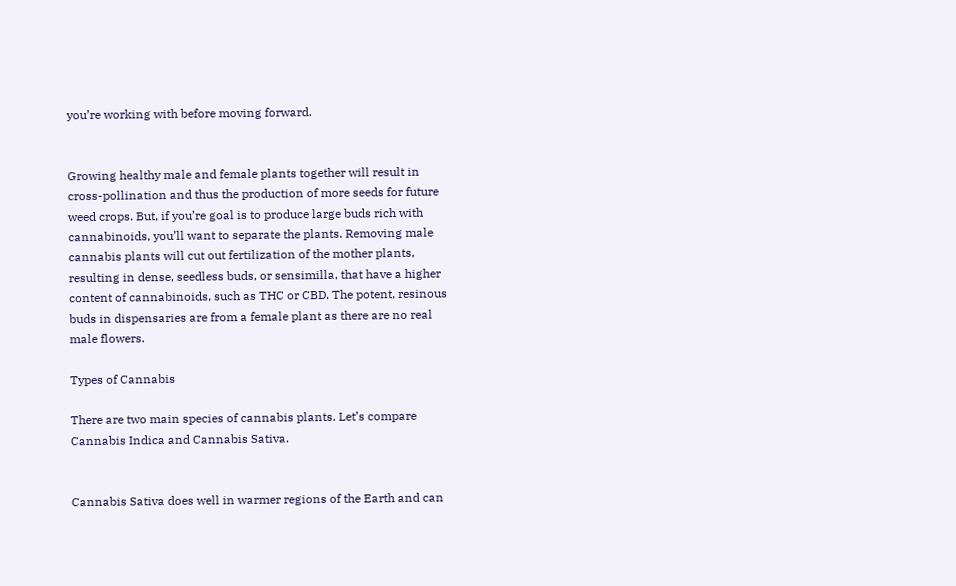you’re working with before moving forward.


Growing healthy male and female plants together will result in cross-pollination and thus the production of more seeds for future weed crops. But, if you’re goal is to produce large buds rich with cannabinoids, you’ll want to separate the plants. Removing male cannabis plants will cut out fertilization of the mother plants, resulting in dense, seedless buds, or sensimilla, that have a higher content of cannabinoids, such as THC or CBD. The potent, resinous buds in dispensaries are from a female plant as there are no real male flowers.

Types of Cannabis

There are two main species of cannabis plants. Let’s compare Cannabis Indica and Cannabis Sativa.


Cannabis Sativa does well in warmer regions of the Earth and can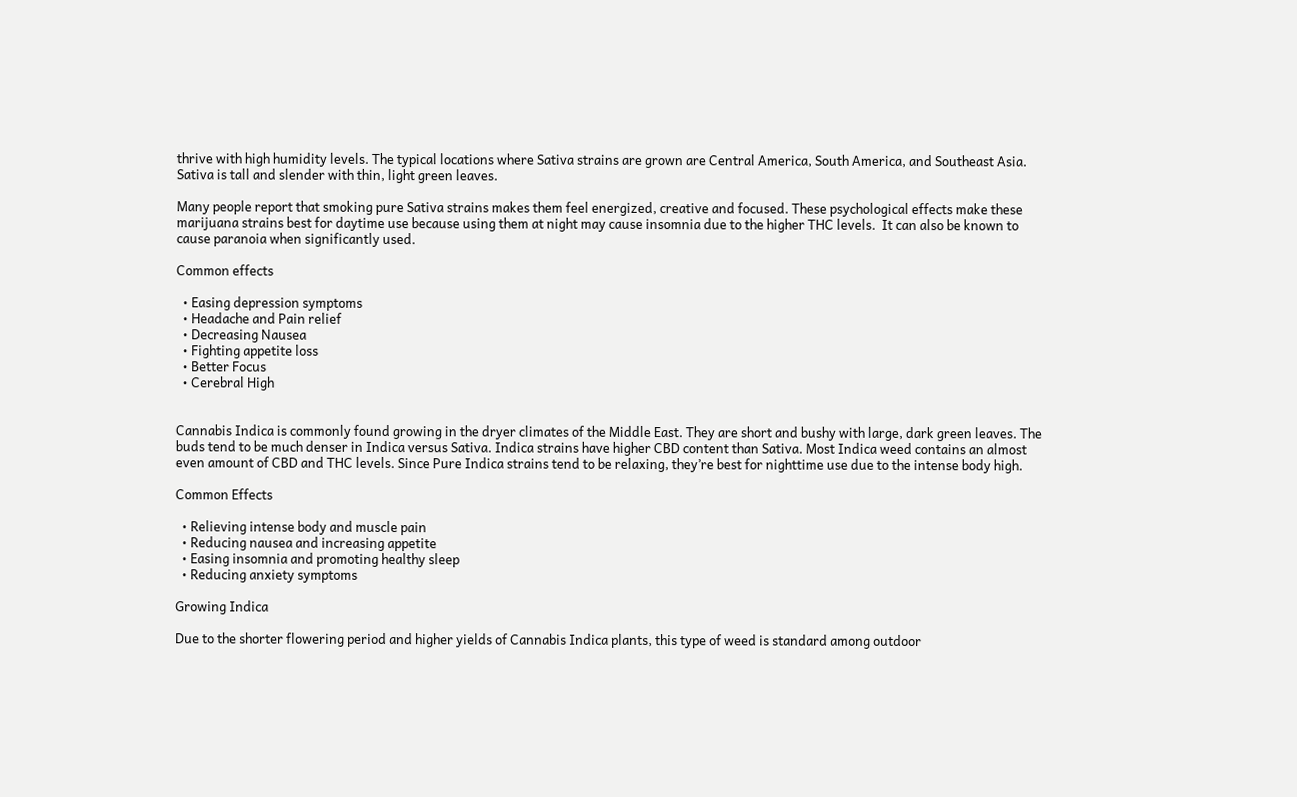thrive with high humidity levels. The typical locations where Sativa strains are grown are Central America, South America, and Southeast Asia. Sativa is tall and slender with thin, light green leaves.

Many people report that smoking pure Sativa strains makes them feel energized, creative and focused. These psychological effects make these marijuana strains best for daytime use because using them at night may cause insomnia due to the higher THC levels.  It can also be known to cause paranoia when significantly used.

Common effects

  • Easing depression symptoms
  • Headache and Pain relief
  • Decreasing Nausea
  • Fighting appetite loss
  • Better Focus
  • Cerebral High


Cannabis Indica is commonly found growing in the dryer climates of the Middle East. They are short and bushy with large, dark green leaves. The buds tend to be much denser in Indica versus Sativa. Indica strains have higher CBD content than Sativa. Most Indica weed contains an almost even amount of CBD and THC levels. Since Pure Indica strains tend to be relaxing, they’re best for nighttime use due to the intense body high.

Common Effects

  • Relieving intense body and muscle pain
  • Reducing nausea and increasing appetite
  • Easing insomnia and promoting healthy sleep
  • Reducing anxiety symptoms

Growing Indica

Due to the shorter flowering period and higher yields of Cannabis Indica plants, this type of weed is standard among outdoor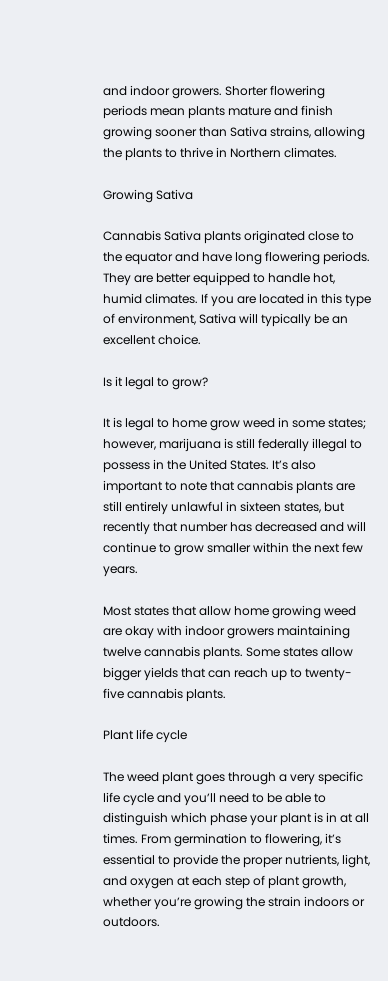and indoor growers. Shorter flowering periods mean plants mature and finish growing sooner than Sativa strains, allowing the plants to thrive in Northern climates.

Growing Sativa

Cannabis Sativa plants originated close to the equator and have long flowering periods. They are better equipped to handle hot, humid climates. If you are located in this type of environment, Sativa will typically be an excellent choice.

Is it legal to grow?

It is legal to home grow weed in some states; however, marijuana is still federally illegal to possess in the United States. It’s also important to note that cannabis plants are still entirely unlawful in sixteen states, but recently that number has decreased and will continue to grow smaller within the next few years.

Most states that allow home growing weed are okay with indoor growers maintaining twelve cannabis plants. Some states allow bigger yields that can reach up to twenty-five cannabis plants.

Plant life cycle

The weed plant goes through a very specific life cycle and you’ll need to be able to distinguish which phase your plant is in at all times. From germination to flowering, it’s essential to provide the proper nutrients, light, and oxygen at each step of plant growth, whether you’re growing the strain indoors or outdoors.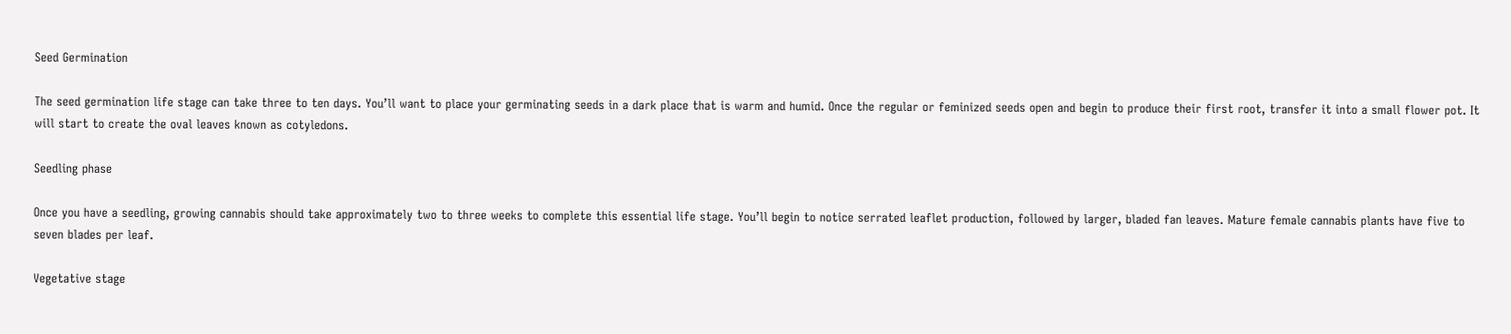Seed Germination

The seed germination life stage can take three to ten days. You’ll want to place your germinating seeds in a dark place that is warm and humid. Once the regular or feminized seeds open and begin to produce their first root, transfer it into a small flower pot. It will start to create the oval leaves known as cotyledons.

Seedling phase

Once you have a seedling, growing cannabis should take approximately two to three weeks to complete this essential life stage. You’ll begin to notice serrated leaflet production, followed by larger, bladed fan leaves. Mature female cannabis plants have five to seven blades per leaf.

Vegetative stage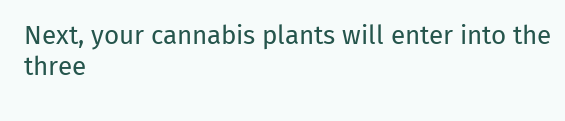Next, your cannabis plants will enter into the three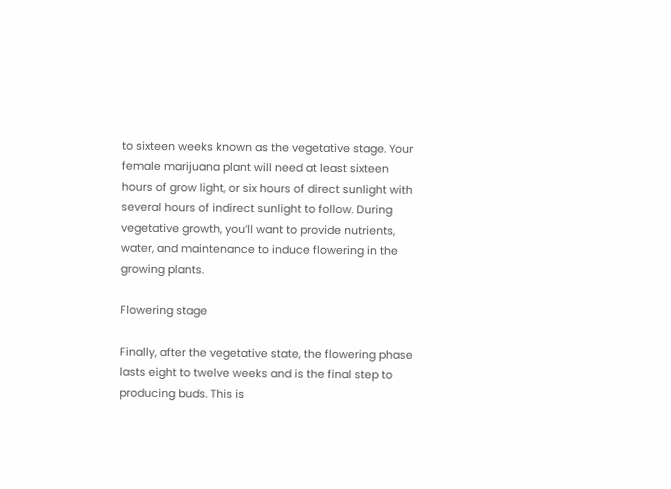to sixteen weeks known as the vegetative stage. Your female marijuana plant will need at least sixteen hours of grow light, or six hours of direct sunlight with several hours of indirect sunlight to follow. During vegetative growth, you’ll want to provide nutrients, water, and maintenance to induce flowering in the growing plants.

Flowering stage

Finally, after the vegetative state, the flowering phase lasts eight to twelve weeks and is the final step to producing buds. This is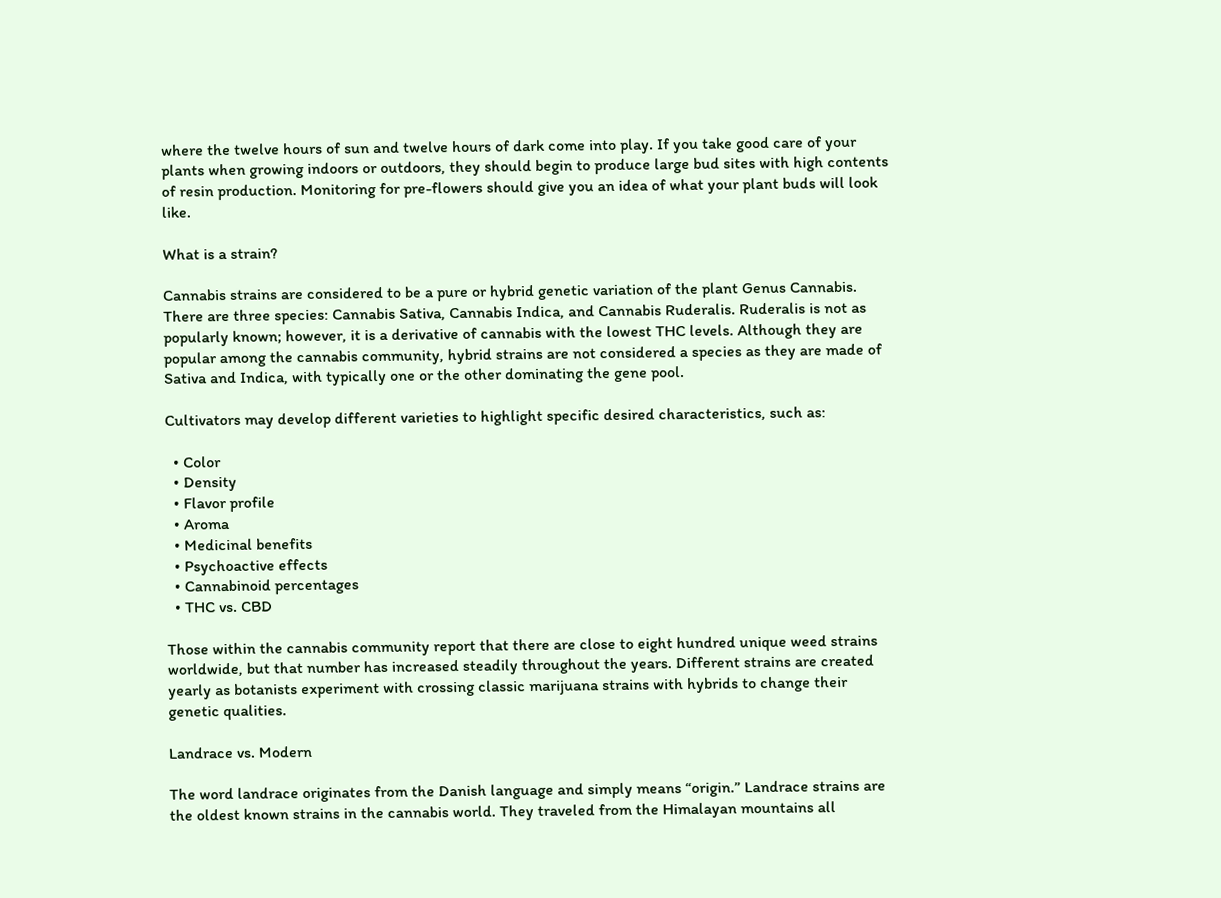where the twelve hours of sun and twelve hours of dark come into play. If you take good care of your plants when growing indoors or outdoors, they should begin to produce large bud sites with high contents of resin production. Monitoring for pre-flowers should give you an idea of what your plant buds will look like.

What is a strain?

Cannabis strains are considered to be a pure or hybrid genetic variation of the plant Genus Cannabis. There are three species: Cannabis Sativa, Cannabis Indica, and Cannabis Ruderalis. Ruderalis is not as popularly known; however, it is a derivative of cannabis with the lowest THC levels. Although they are popular among the cannabis community, hybrid strains are not considered a species as they are made of Sativa and Indica, with typically one or the other dominating the gene pool.

Cultivators may develop different varieties to highlight specific desired characteristics, such as:

  • Color
  • Density
  • Flavor profile
  • Aroma
  • Medicinal benefits
  • Psychoactive effects
  • Cannabinoid percentages
  • THC vs. CBD

Those within the cannabis community report that there are close to eight hundred unique weed strains worldwide, but that number has increased steadily throughout the years. Different strains are created yearly as botanists experiment with crossing classic marijuana strains with hybrids to change their genetic qualities.

Landrace vs. Modern

The word landrace originates from the Danish language and simply means “origin.” Landrace strains are the oldest known strains in the cannabis world. They traveled from the Himalayan mountains all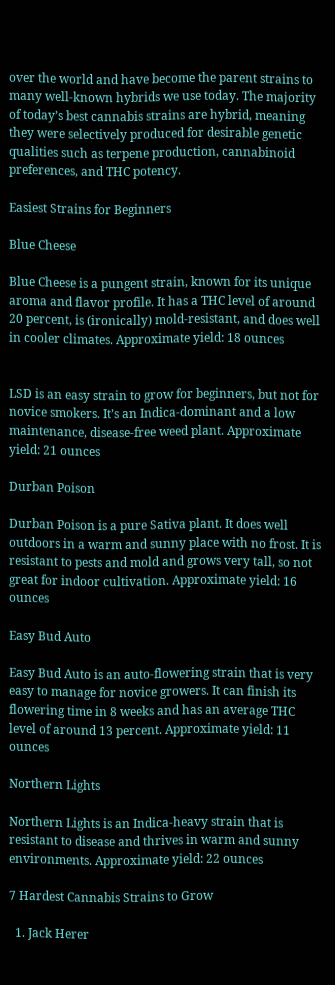over the world and have become the parent strains to many well-known hybrids we use today. The majority of today’s best cannabis strains are hybrid, meaning they were selectively produced for desirable genetic qualities such as terpene production, cannabinoid preferences, and THC potency.

Easiest Strains for Beginners

Blue Cheese

Blue Cheese is a pungent strain, known for its unique aroma and flavor profile. It has a THC level of around 20 percent, is (ironically) mold-resistant, and does well in cooler climates. Approximate yield: 18 ounces


LSD is an easy strain to grow for beginners, but not for novice smokers. It’s an Indica-dominant and a low maintenance, disease-free weed plant. Approximate yield: 21 ounces

Durban Poison

Durban Poison is a pure Sativa plant. It does well outdoors in a warm and sunny place with no frost. It is resistant to pests and mold and grows very tall, so not great for indoor cultivation. Approximate yield: 16 ounces

Easy Bud Auto

Easy Bud Auto is an auto-flowering strain that is very easy to manage for novice growers. It can finish its flowering time in 8 weeks and has an average THC level of around 13 percent. Approximate yield: 11 ounces

Northern Lights

Northern Lights is an Indica-heavy strain that is resistant to disease and thrives in warm and sunny environments. Approximate yield: 22 ounces

7 Hardest Cannabis Strains to Grow

  1. Jack Herer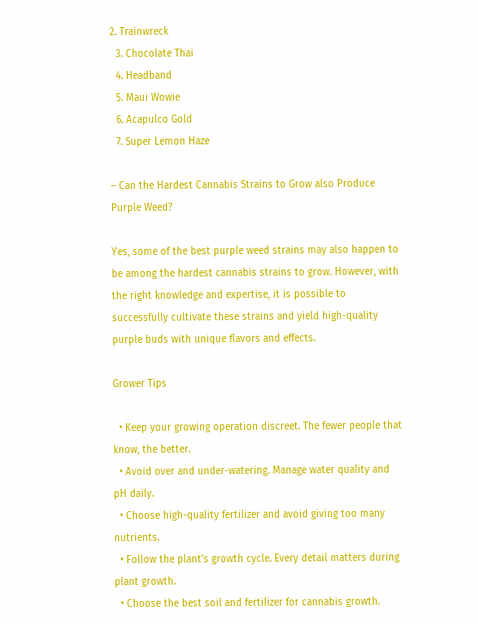2. Trainwreck
  3. Chocolate Thai
  4. Headband
  5. Maui Wowie
  6. Acapulco Gold
  7. Super Lemon Haze

– Can the Hardest Cannabis Strains to Grow also Produce Purple Weed?

Yes, some of the best purple weed strains may also happen to be among the hardest cannabis strains to grow. However, with the right knowledge and expertise, it is possible to successfully cultivate these strains and yield high-quality purple buds with unique flavors and effects.

Grower Tips

  • Keep your growing operation discreet. The fewer people that know, the better.
  • Avoid over and under-watering. Manage water quality and pH daily.
  • Choose high-quality fertilizer and avoid giving too many nutrients.
  • Follow the plant’s growth cycle. Every detail matters during plant growth.
  • Choose the best soil and fertilizer for cannabis growth.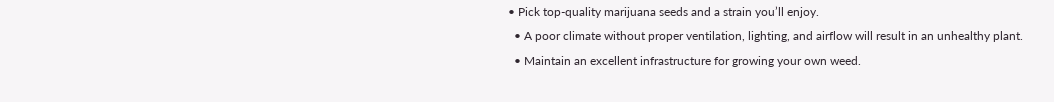• Pick top-quality marijuana seeds and a strain you’ll enjoy.
  • A poor climate without proper ventilation, lighting, and airflow will result in an unhealthy plant.
  • Maintain an excellent infrastructure for growing your own weed.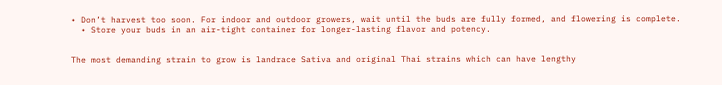• Don’t harvest too soon. For indoor and outdoor growers, wait until the buds are fully formed, and flowering is complete.
  • Store your buds in an air-tight container for longer-lasting flavor and potency.


The most demanding strain to grow is landrace Sativa and original Thai strains which can have lengthy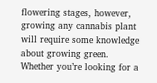flowering stages, however, growing any cannabis plant will require some knowledge about growing green. Whether you’re looking for a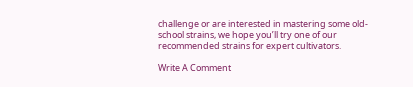challenge or are interested in mastering some old-school strains, we hope you’ll try one of our recommended strains for expert cultivators.

Write A Comment